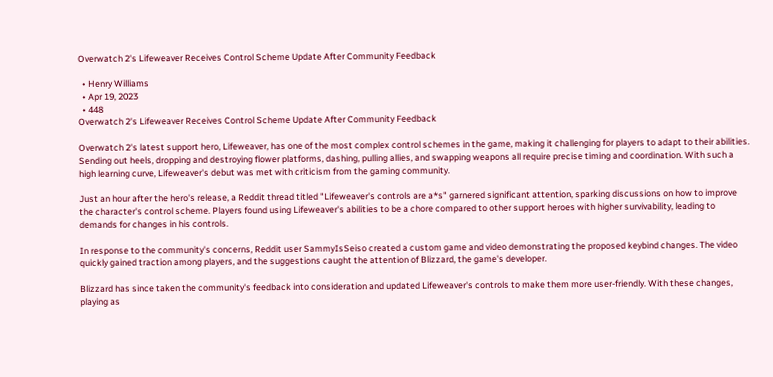Overwatch 2's Lifeweaver Receives Control Scheme Update After Community Feedback

  • Henry Williams
  • Apr 19, 2023
  • 448
Overwatch 2's Lifeweaver Receives Control Scheme Update After Community Feedback

Overwatch 2's latest support hero, Lifeweaver, has one of the most complex control schemes in the game, making it challenging for players to adapt to their abilities. Sending out heels, dropping and destroying flower platforms, dashing, pulling allies, and swapping weapons all require precise timing and coordination. With such a high learning curve, Lifeweaver's debut was met with criticism from the gaming community.

Just an hour after the hero's release, a Reddit thread titled "Lifeweaver's controls are a*s" garnered significant attention, sparking discussions on how to improve the character's control scheme. Players found using Lifeweaver's abilities to be a chore compared to other support heroes with higher survivability, leading to demands for changes in his controls.

In response to the community's concerns, Reddit user SammyIsSeiso created a custom game and video demonstrating the proposed keybind changes. The video quickly gained traction among players, and the suggestions caught the attention of Blizzard, the game's developer.

Blizzard has since taken the community's feedback into consideration and updated Lifeweaver's controls to make them more user-friendly. With these changes, playing as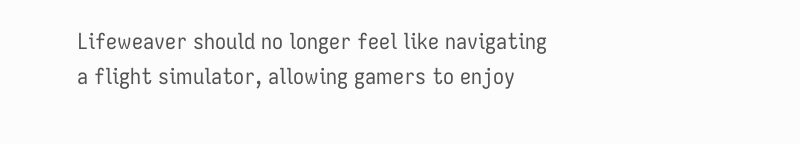Lifeweaver should no longer feel like navigating a flight simulator, allowing gamers to enjoy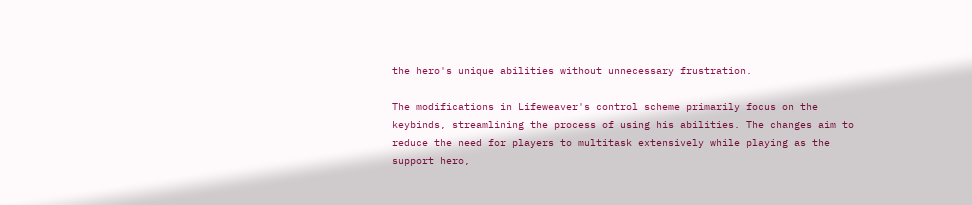the hero's unique abilities without unnecessary frustration.

The modifications in Lifeweaver's control scheme primarily focus on the keybinds, streamlining the process of using his abilities. The changes aim to reduce the need for players to multitask extensively while playing as the support hero,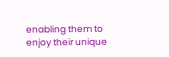enabling them to enjoy their unique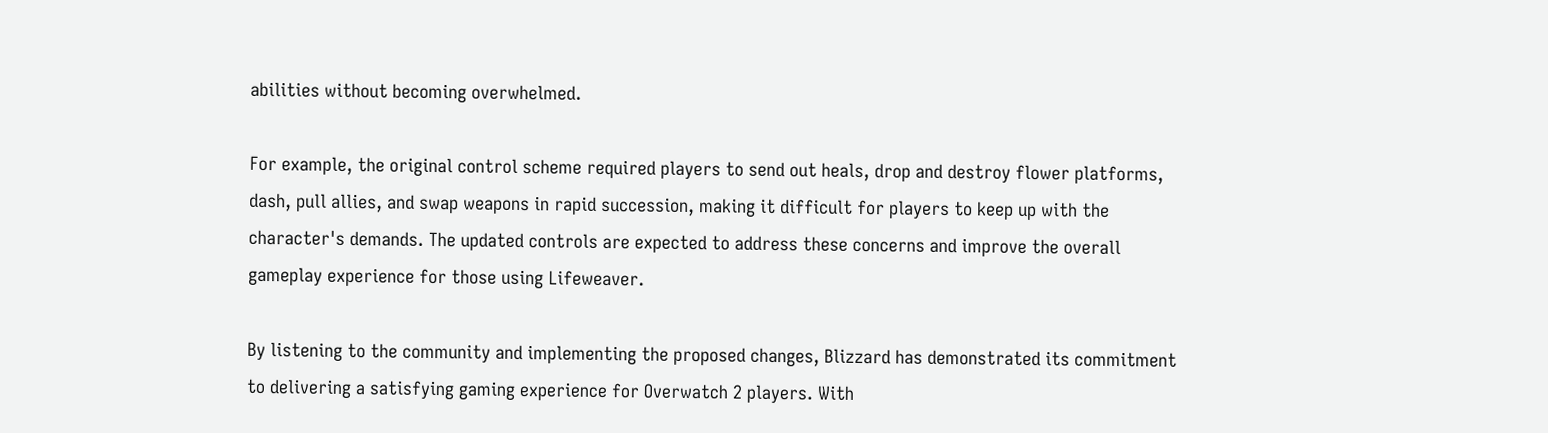abilities without becoming overwhelmed.

For example, the original control scheme required players to send out heals, drop and destroy flower platforms, dash, pull allies, and swap weapons in rapid succession, making it difficult for players to keep up with the character's demands. The updated controls are expected to address these concerns and improve the overall gameplay experience for those using Lifeweaver.

By listening to the community and implementing the proposed changes, Blizzard has demonstrated its commitment to delivering a satisfying gaming experience for Overwatch 2 players. With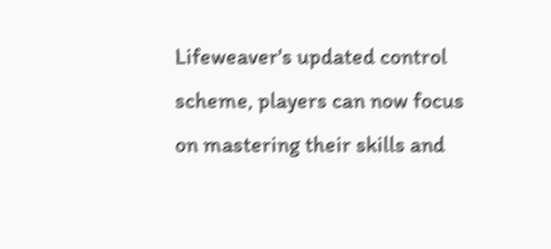Lifeweaver's updated control scheme, players can now focus on mastering their skills and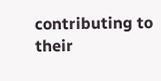contributing to their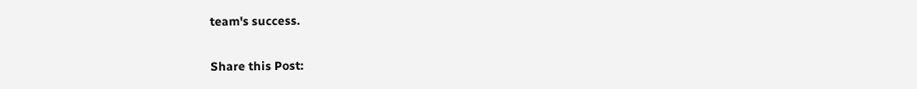team's success.

Share this Post: